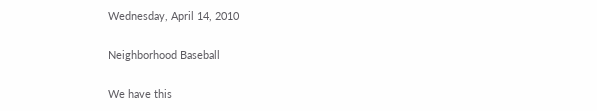Wednesday, April 14, 2010

Neighborhood Baseball

We have this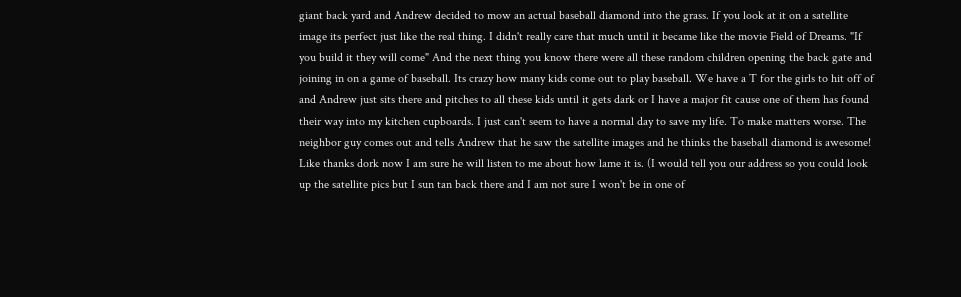giant back yard and Andrew decided to mow an actual baseball diamond into the grass. If you look at it on a satellite image its perfect just like the real thing. I didn't really care that much until it became like the movie Field of Dreams. "If you build it they will come" And the next thing you know there were all these random children opening the back gate and joining in on a game of baseball. Its crazy how many kids come out to play baseball. We have a T for the girls to hit off of and Andrew just sits there and pitches to all these kids until it gets dark or I have a major fit cause one of them has found their way into my kitchen cupboards. I just can't seem to have a normal day to save my life. To make matters worse. The neighbor guy comes out and tells Andrew that he saw the satellite images and he thinks the baseball diamond is awesome! Like thanks dork now I am sure he will listen to me about how lame it is. (I would tell you our address so you could look up the satellite pics but I sun tan back there and I am not sure I won't be in one of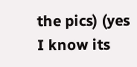the pics) (yes I know its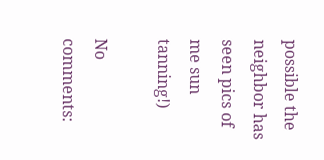possible the neighbor has seen pics of me sun tanning!)

No comments: